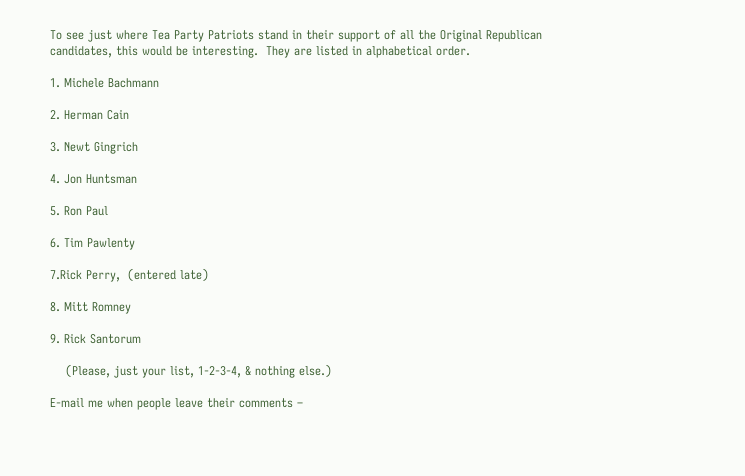To see just where Tea Party Patriots stand in their support of all the Original Republican candidates, this would be interesting.  They are listed in alphabetical order.

1. Michele Bachmann

2. Herman Cain

3. Newt Gingrich

4. Jon Huntsman

5. Ron Paul

6. Tim Pawlenty

7.Rick Perry,  (entered late)

8. Mitt Romney

9. Rick Santorum

    (Please, just your list, 1-2-3-4, & nothing else.)

E-mail me when people leave their comments –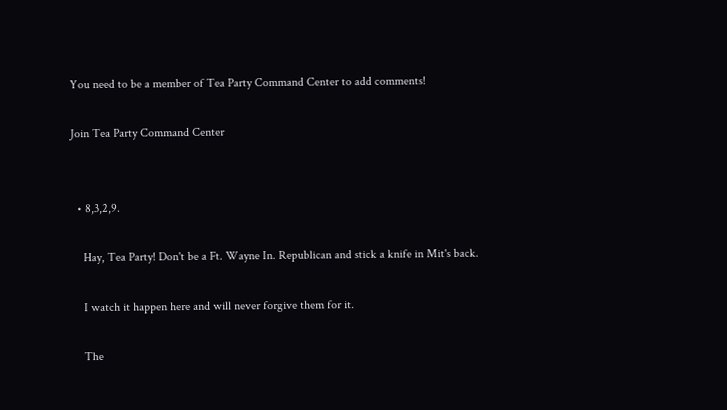You need to be a member of Tea Party Command Center to add comments!

Join Tea Party Command Center


  • 8,3,2,9.

    Hay, Tea Party! Don't be a Ft. Wayne In. Republican and stick a knife in Mit's back.

    I watch it happen here and will never forgive them for it.

    The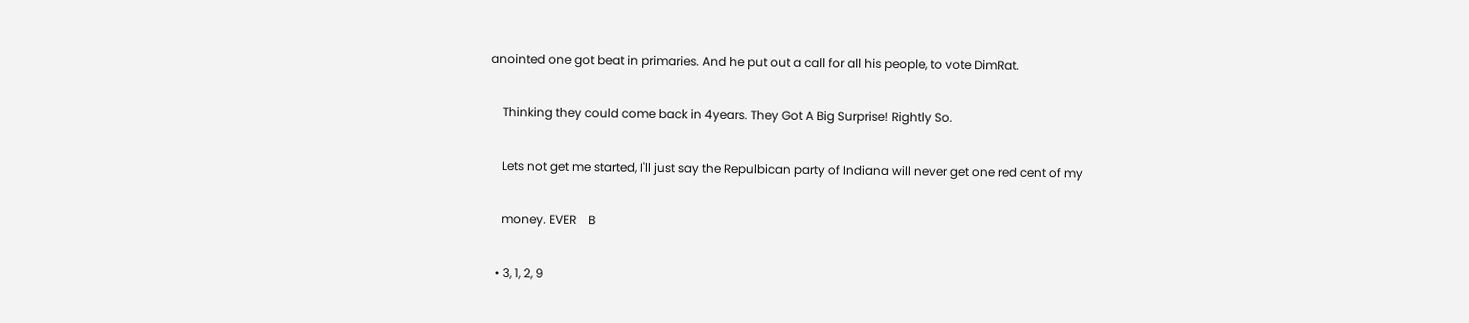anointed one got beat in primaries. And he put out a call for all his people, to vote DimRat.

    Thinking they could come back in 4years. They Got A Big Surprise! Rightly So.

    Lets not get me started, I'll just say the Repulbican party of Indiana will never get one red cent of my

    money. EVER    B

  • 3, 1, 2, 9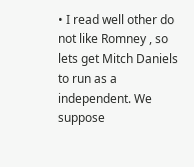• I read well other do not like Romney , so lets get Mitch Daniels to run as a independent. We suppose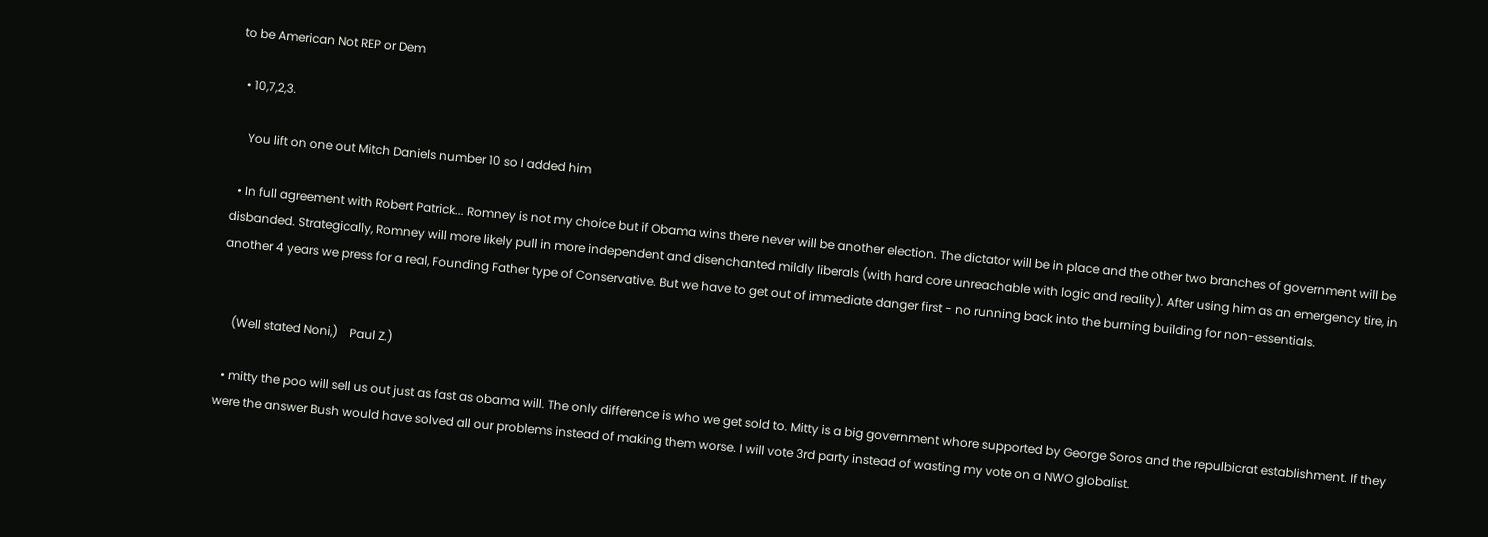to be American Not REP or Dem

  • 10,7,2,3.

    You lift on one out Mitch Daniels number 10 so I added him

  • In full agreement with Robert Patrick... Romney is not my choice but if Obama wins there never will be another election. The dictator will be in place and the other two branches of government will be disbanded. Strategically, Romney will more likely pull in more independent and disenchanted mildly liberals (with hard core unreachable with logic and reality). After using him as an emergency tire, in another 4 years we press for a real, Founding Father type of Conservative. But we have to get out of immediate danger first - no running back into the burning building for non-essentials.


    (Well stated Noni,)    Paul Z.)

  • mitty the poo will sell us out just as fast as obama will. The only difference is who we get sold to. Mitty is a big government whore supported by George Soros and the repulbicrat establishment. If they were the answer Bush would have solved all our problems instead of making them worse. I will vote 3rd party instead of wasting my vote on a NWO globalist.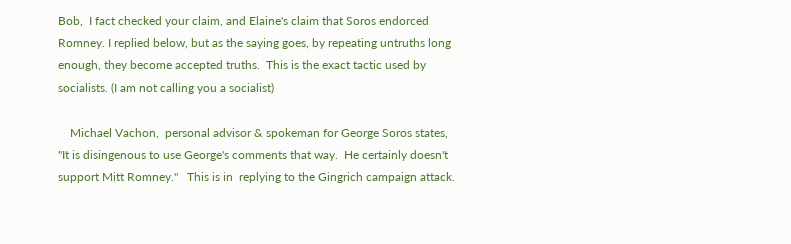Bob,  I fact checked your claim, and Elaine's claim that Soros endorced Romney. I replied below, but as the saying goes, by repeating untruths long enough, they become accepted truths.  This is the exact tactic used by socialists. (I am not calling you a socialist)

    Michael Vachon,  personal advisor & spokeman for George Soros states,  "It is disingenous to use George's comments that way.  He certainly doesn't support Mitt Romney."   This is in  replying to the Gingrich campaign attack.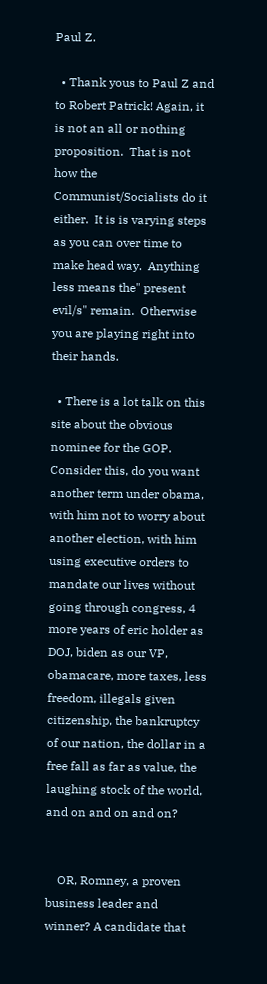Paul Z.

  • Thank yous to Paul Z and to Robert Patrick! Again, it is not an all or nothing proposition.  That is not how the Communist/Socialists do it either.  It is is varying steps as you can over time to make head way.  Anything less means the" present evil/s" remain.  Otherwise you are playing right into their hands.

  • There is a lot talk on this site about the obvious nominee for the GOP. Consider this, do you want another term under obama, with him not to worry about another election, with him using executive orders to mandate our lives without going through congress, 4 more years of eric holder as DOJ, biden as our VP, obamacare, more taxes, less freedom, illegals given citizenship, the bankruptcy of our nation, the dollar in a free fall as far as value, the laughing stock of the world, and on and on and on?


    OR, Romney, a proven business leader and winner? A candidate that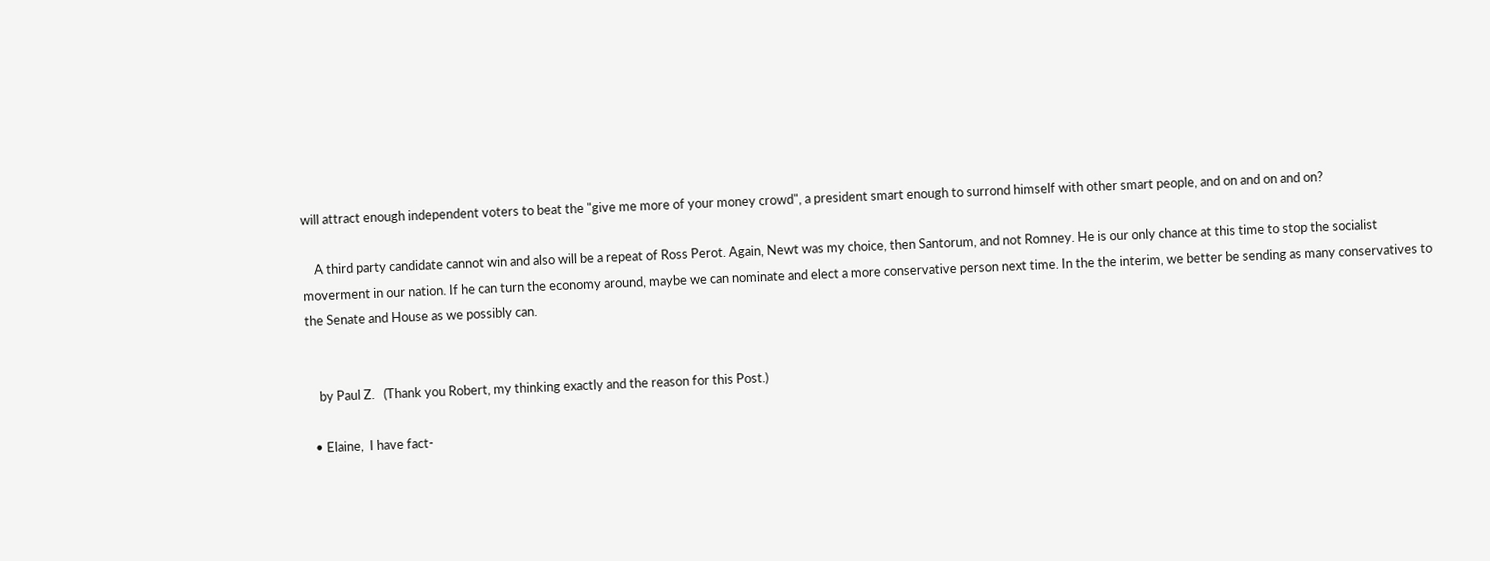will attract enough independent voters to beat the "give me more of your money crowd", a president smart enough to surrond himself with other smart people, and on and on and on?

    A third party candidate cannot win and also will be a repeat of Ross Perot. Again, Newt was my choice, then Santorum, and not Romney. He is our only chance at this time to stop the socialist moverment in our nation. If he can turn the economy around, maybe we can nominate and elect a more conservative person next time. In the the interim, we better be sending as many conservatives to the Senate and House as we possibly can.


    by Paul Z.   (Thank you Robert, my thinking exactly and the reason for this Post.)

  • Elaine,  I have fact-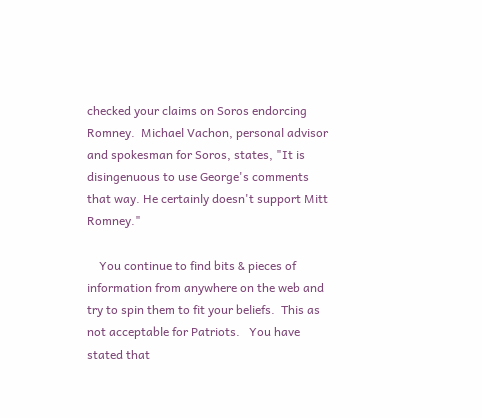checked your claims on Soros endorcing Romney.  Michael Vachon, personal advisor and spokesman for Soros, states, "It is disingenuous to use George's comments that way. He certainly doesn't support Mitt Romney."

    You continue to find bits & pieces of information from anywhere on the web and try to spin them to fit your beliefs.  This as not acceptable for Patriots.   You have stated that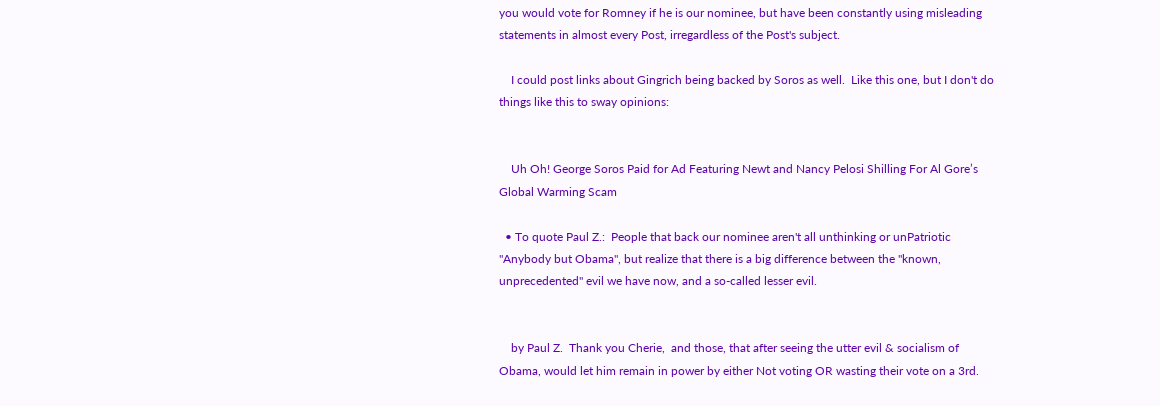you would vote for Romney if he is our nominee, but have been constantly using misleading statements in almost every Post, irregardless of the Post's subject.

    I could post links about Gingrich being backed by Soros as well.  Like this one, but I don't do things like this to sway opinions:


    Uh Oh! George Soros Paid for Ad Featuring Newt and Nancy Pelosi Shilling For Al Gore’s Global Warming Scam

  • To quote Paul Z.:  People that back our nominee aren't all unthinking or unPatriotic "Anybody but Obama", but realize that there is a big difference between the "known,  unprecedented" evil we have now, and a so-called lesser evil.


    by Paul Z.  Thank you Cherie,  and those, that after seeing the utter evil & socialism of Obama, would let him remain in power by either Not voting OR wasting their vote on a 3rd.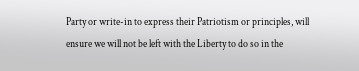Party or write-in to express their Patriotism or principles, will ensure we will not be left with the Liberty to do so in the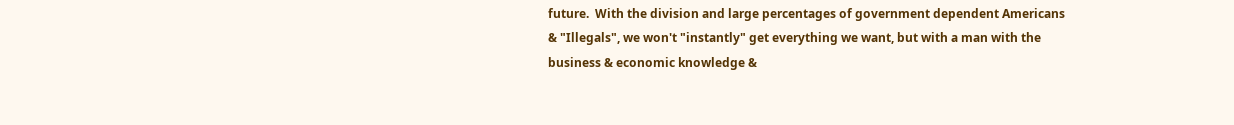future.  With the division and large percentages of government dependent Americans & "Illegals", we won't "instantly" get everything we want, but with a man with the business & economic knowledge &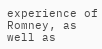experience of Romney, as well as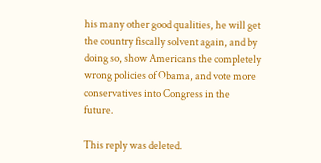his many other good qualities, he will get the country fiscally solvent again, and by doing so, show Americans the completely wrong policies of Obama, and vote more conservatives into Congress in the future.

This reply was deleted.